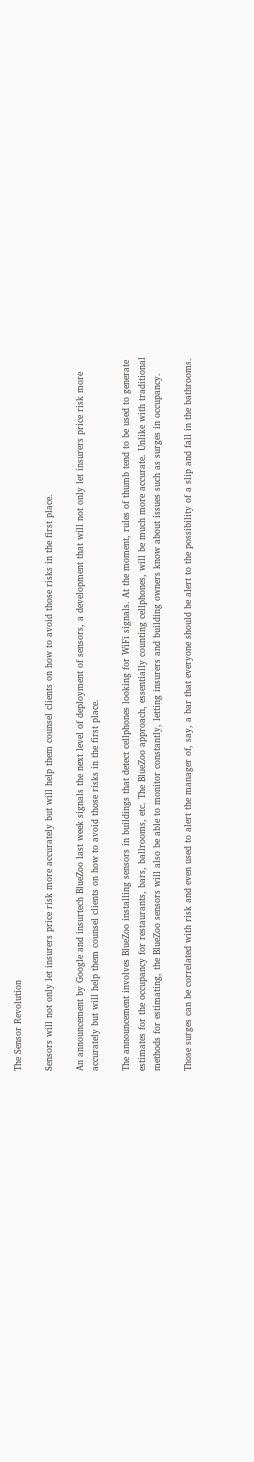The Sensor Revolution

Sensors will not only let insurers price risk more accurately but will help them counsel clients on how to avoid those risks in the first place.

An announcement by Google and insurtech BlueZoo last week signals the next level of deployment of sensors, a development that will not only let insurers price risk more accurately but will help them counsel clients on how to avoid those risks in the first place.

The announcement involves BlueZoo installing sensors in buildings that detect cellphones looking for WiFi signals. At the moment, rules of thumb tend to be used to generate estimates for the occupancy for restaurants, bars, ballrooms, etc. The BlueZoo approach, essentially counting cellphones, will be much more accurate. Unlike with traditional methods for estimating, the BlueZoo sensors will also be able to monitor constantly, letting insurers and building owners know about issues such as surges in occupancy.

Those surges can be correlated with risk and even used to alert the manager of, say, a bar that everyone should be alert to the possibility of a slip and fall in the bathrooms.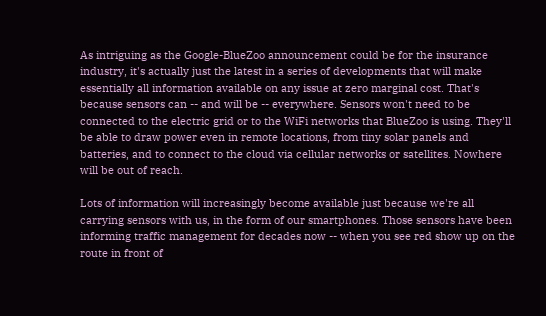As intriguing as the Google-BlueZoo announcement could be for the insurance industry, it's actually just the latest in a series of developments that will make essentially all information available on any issue at zero marginal cost. That's because sensors can -- and will be -- everywhere. Sensors won't need to be connected to the electric grid or to the WiFi networks that BlueZoo is using. They'll be able to draw power even in remote locations, from tiny solar panels and batteries, and to connect to the cloud via cellular networks or satellites. Nowhere will be out of reach.

Lots of information will increasingly become available just because we're all carrying sensors with us, in the form of our smartphones. Those sensors have been informing traffic management for decades now -- when you see red show up on the route in front of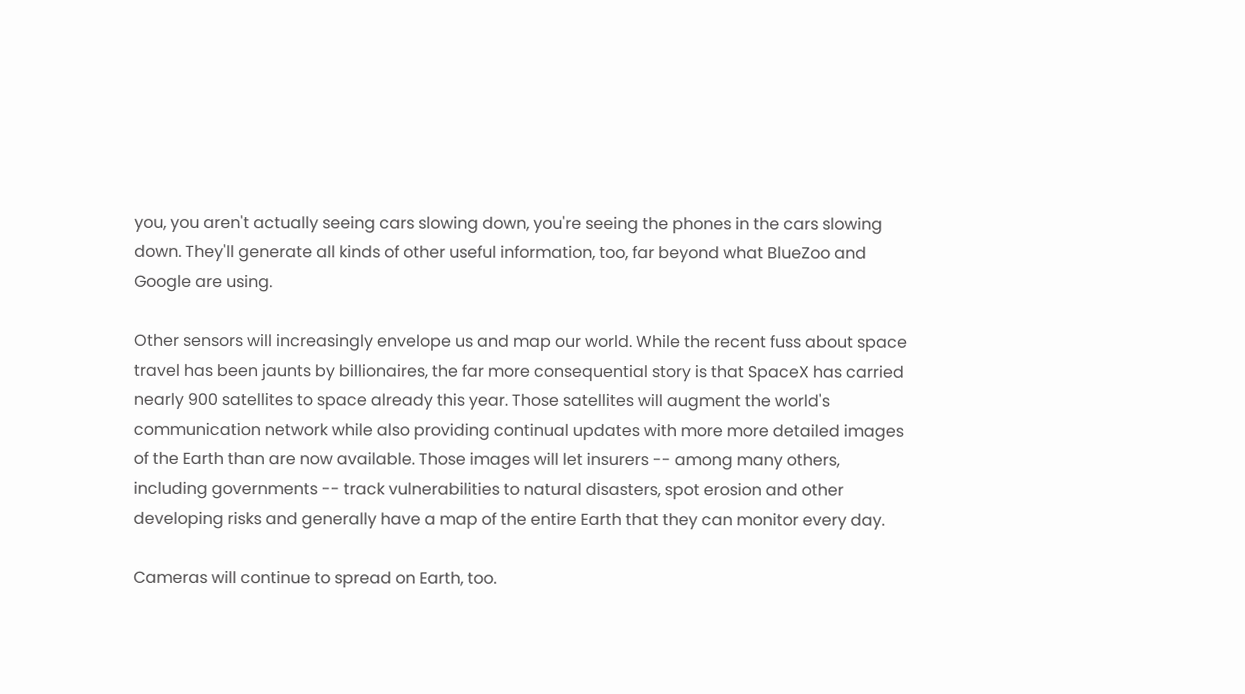you, you aren't actually seeing cars slowing down, you're seeing the phones in the cars slowing down. They'll generate all kinds of other useful information, too, far beyond what BlueZoo and Google are using.

Other sensors will increasingly envelope us and map our world. While the recent fuss about space travel has been jaunts by billionaires, the far more consequential story is that SpaceX has carried nearly 900 satellites to space already this year. Those satellites will augment the world's communication network while also providing continual updates with more more detailed images of the Earth than are now available. Those images will let insurers -- among many others, including governments -- track vulnerabilities to natural disasters, spot erosion and other developing risks and generally have a map of the entire Earth that they can monitor every day.

Cameras will continue to spread on Earth, too.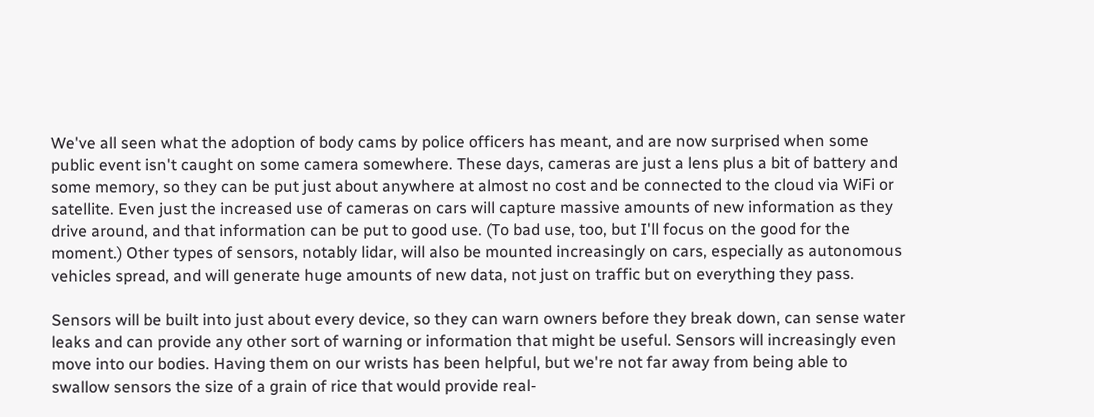We've all seen what the adoption of body cams by police officers has meant, and are now surprised when some public event isn't caught on some camera somewhere. These days, cameras are just a lens plus a bit of battery and some memory, so they can be put just about anywhere at almost no cost and be connected to the cloud via WiFi or satellite. Even just the increased use of cameras on cars will capture massive amounts of new information as they drive around, and that information can be put to good use. (To bad use, too, but I'll focus on the good for the moment.) Other types of sensors, notably lidar, will also be mounted increasingly on cars, especially as autonomous vehicles spread, and will generate huge amounts of new data, not just on traffic but on everything they pass.

Sensors will be built into just about every device, so they can warn owners before they break down, can sense water leaks and can provide any other sort of warning or information that might be useful. Sensors will increasingly even move into our bodies. Having them on our wrists has been helpful, but we're not far away from being able to swallow sensors the size of a grain of rice that would provide real-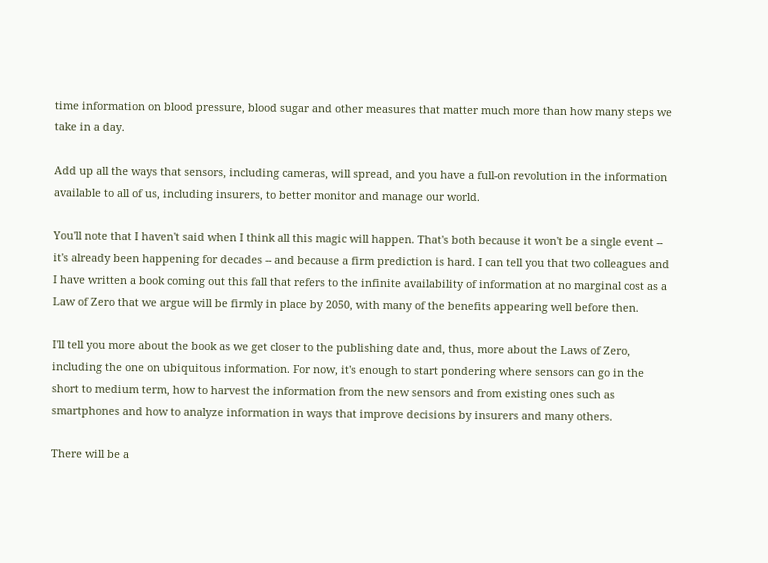time information on blood pressure, blood sugar and other measures that matter much more than how many steps we take in a day.

Add up all the ways that sensors, including cameras, will spread, and you have a full-on revolution in the information available to all of us, including insurers, to better monitor and manage our world.

You'll note that I haven't said when I think all this magic will happen. That's both because it won't be a single event -- it's already been happening for decades -- and because a firm prediction is hard. I can tell you that two colleagues and I have written a book coming out this fall that refers to the infinite availability of information at no marginal cost as a Law of Zero that we argue will be firmly in place by 2050, with many of the benefits appearing well before then.

I'll tell you more about the book as we get closer to the publishing date and, thus, more about the Laws of Zero, including the one on ubiquitous information. For now, it's enough to start pondering where sensors can go in the short to medium term, how to harvest the information from the new sensors and from existing ones such as smartphones and how to analyze information in ways that improve decisions by insurers and many others.

There will be a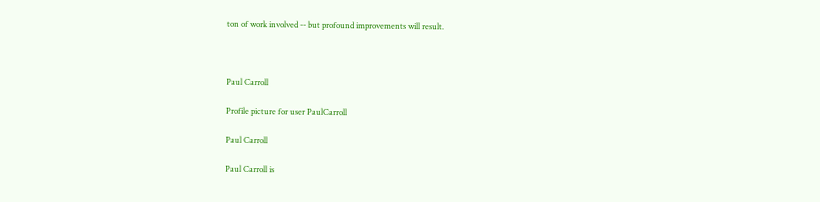ton of work involved -- but profound improvements will result.



Paul Carroll

Profile picture for user PaulCarroll

Paul Carroll

Paul Carroll is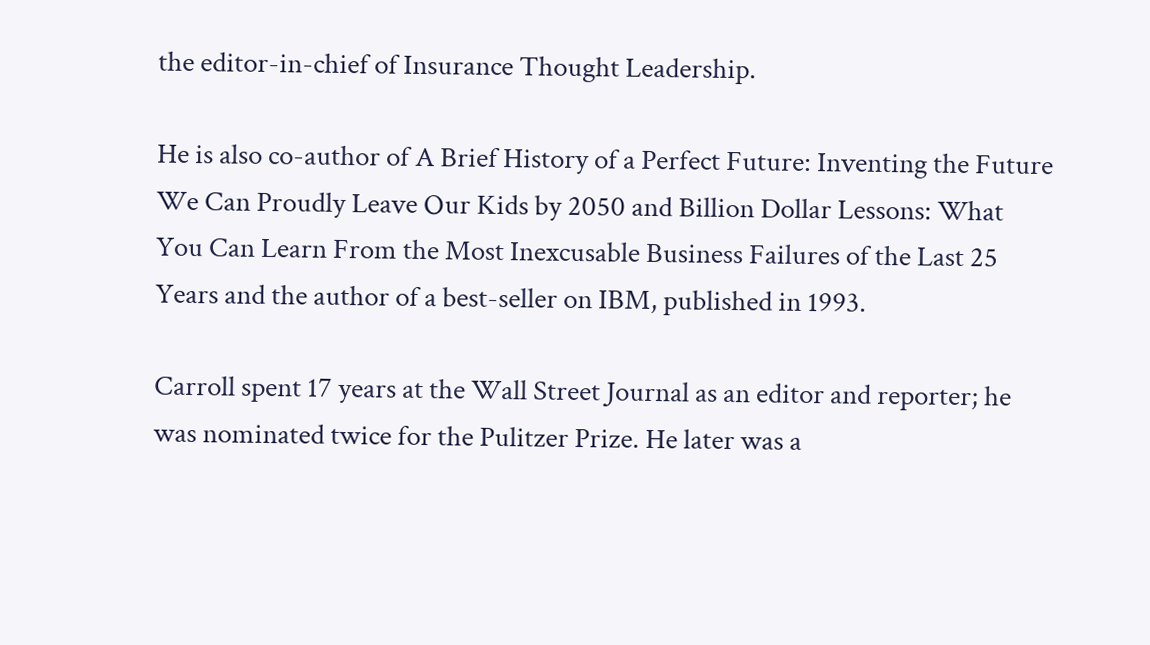the editor-in-chief of Insurance Thought Leadership.

He is also co-author of A Brief History of a Perfect Future: Inventing the Future We Can Proudly Leave Our Kids by 2050 and Billion Dollar Lessons: What You Can Learn From the Most Inexcusable Business Failures of the Last 25 Years and the author of a best-seller on IBM, published in 1993.

Carroll spent 17 years at the Wall Street Journal as an editor and reporter; he was nominated twice for the Pulitzer Prize. He later was a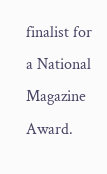finalist for a National Magazine Award.